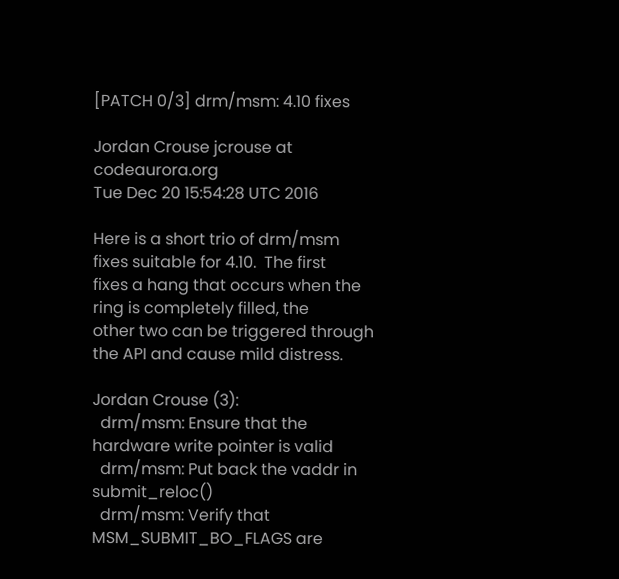[PATCH 0/3] drm/msm: 4.10 fixes

Jordan Crouse jcrouse at codeaurora.org
Tue Dec 20 15:54:28 UTC 2016

Here is a short trio of drm/msm fixes suitable for 4.10.  The first
fixes a hang that occurs when the ring is completely filled, the
other two can be triggered through the API and cause mild distress.

Jordan Crouse (3):
  drm/msm: Ensure that the hardware write pointer is valid
  drm/msm: Put back the vaddr in submit_reloc()
  drm/msm: Verify that MSM_SUBMIT_BO_FLAGS are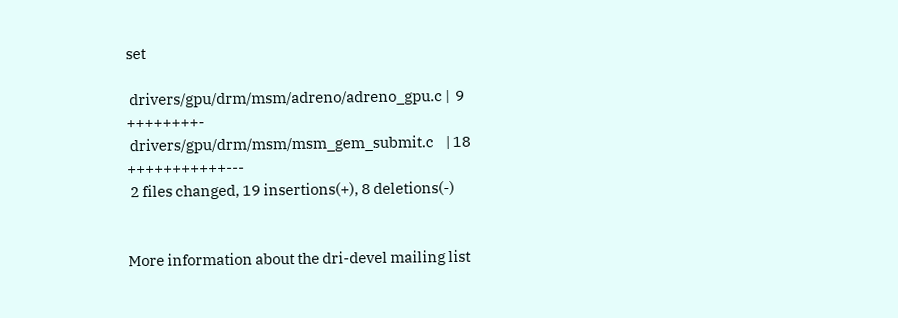set

 drivers/gpu/drm/msm/adreno/adreno_gpu.c |  9 ++++++++-
 drivers/gpu/drm/msm/msm_gem_submit.c    | 18 +++++++++++---
 2 files changed, 19 insertions(+), 8 deletions(-)


More information about the dri-devel mailing list